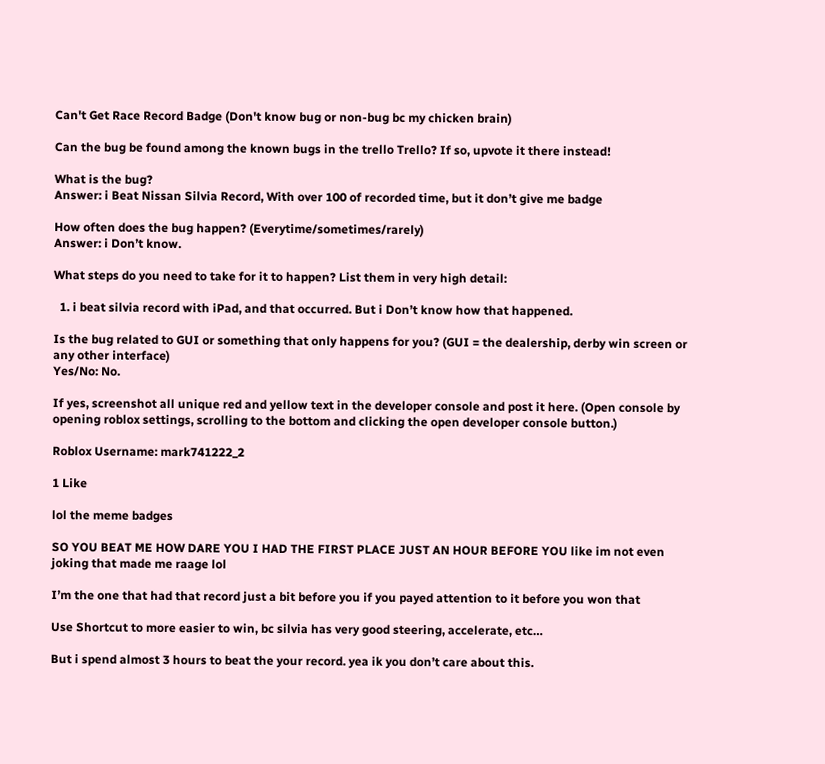Can't Get Race Record Badge (Don't know bug or non-bug bc my chicken brain)

Can the bug be found among the known bugs in the trello Trello? If so, upvote it there instead!

What is the bug?
Answer: i Beat Nissan Silvia Record, With over 100 of recorded time, but it don’t give me badge

How often does the bug happen? (Everytime/sometimes/rarely)
Answer: i Don’t know.

What steps do you need to take for it to happen? List them in very high detail:

  1. i beat silvia record with iPad, and that occurred. But i Don’t know how that happened.

Is the bug related to GUI or something that only happens for you? (GUI = the dealership, derby win screen or any other interface)
Yes/No: No.

If yes, screenshot all unique red and yellow text in the developer console and post it here. (Open console by opening roblox settings, scrolling to the bottom and clicking the open developer console button.)

Roblox Username: mark741222_2

1 Like

lol the meme badges

SO YOU BEAT ME HOW DARE YOU I HAD THE FIRST PLACE JUST AN HOUR BEFORE YOU like im not even joking that made me raage lol

I’m the one that had that record just a bit before you if you payed attention to it before you won that

Use Shortcut to more easier to win, bc silvia has very good steering, accelerate, etc…

But i spend almost 3 hours to beat the your record. yea ik you don’t care about this.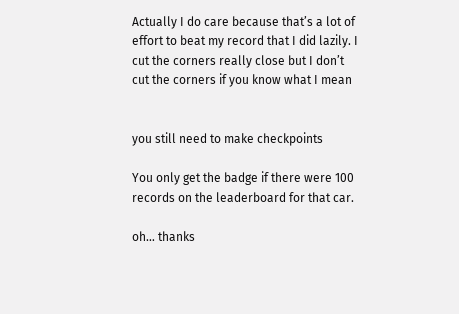Actually I do care because that’s a lot of effort to beat my record that I did lazily. I cut the corners really close but I don’t cut the corners if you know what I mean


you still need to make checkpoints

You only get the badge if there were 100 records on the leaderboard for that car.

oh… thanks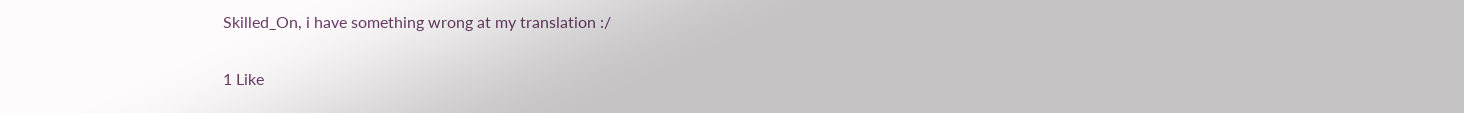Skilled_On, i have something wrong at my translation :/

1 Like